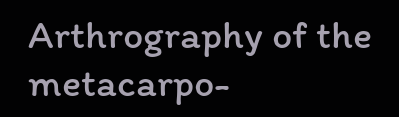Arthrography of the metacarpo-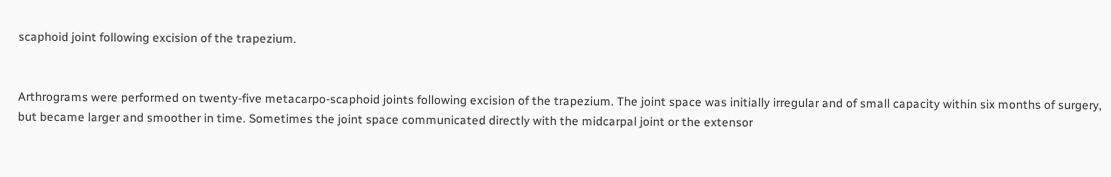scaphoid joint following excision of the trapezium.


Arthrograms were performed on twenty-five metacarpo-scaphoid joints following excision of the trapezium. The joint space was initially irregular and of small capacity within six months of surgery, but became larger and smoother in time. Sometimes the joint space communicated directly with the midcarpal joint or the extensor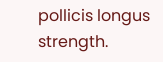pollicis longus strength.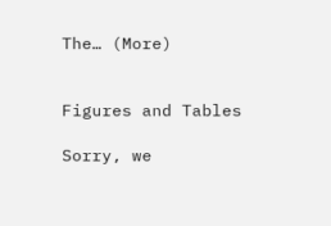The… (More)


Figures and Tables

Sorry, we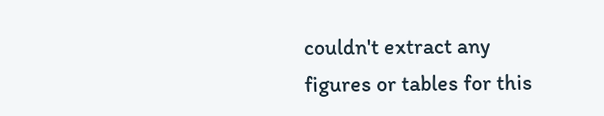couldn't extract any figures or tables for this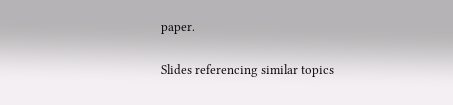paper.

Slides referencing similar topics